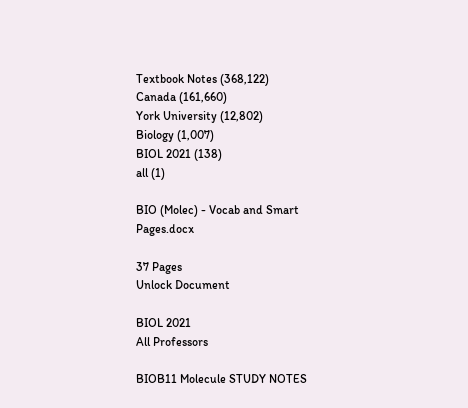Textbook Notes (368,122)
Canada (161,660)
York University (12,802)
Biology (1,007)
BIOL 2021 (138)
all (1)

BIO (Molec) - Vocab and Smart Pages.docx

37 Pages
Unlock Document

BIOL 2021
All Professors

BIOB11 Molecule STUDY NOTES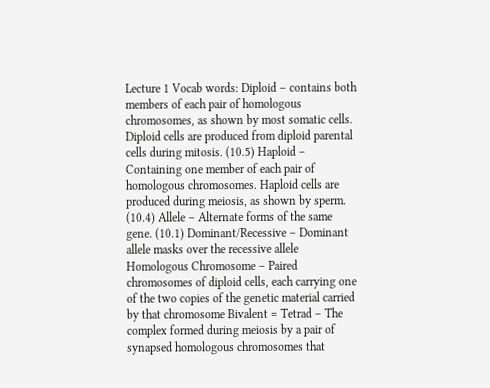Lecture 1 Vocab words: Diploid – contains both members of each pair of homologous chromosomes, as shown by most somatic cells. Diploid cells are produced from diploid parental cells during mitosis. (10.5) Haploid – Containing one member of each pair of homologous chromosomes. Haploid cells are produced during meiosis, as shown by sperm. (10.4) Allele – Alternate forms of the same gene. (10.1) Dominant/Recessive – Dominant allele masks over the recessive allele Homologous Chromosome – Paired chromosomes of diploid cells, each carrying one of the two copies of the genetic material carried by that chromosome Bivalent = Tetrad – The complex formed during meiosis by a pair of synapsed homologous chromosomes that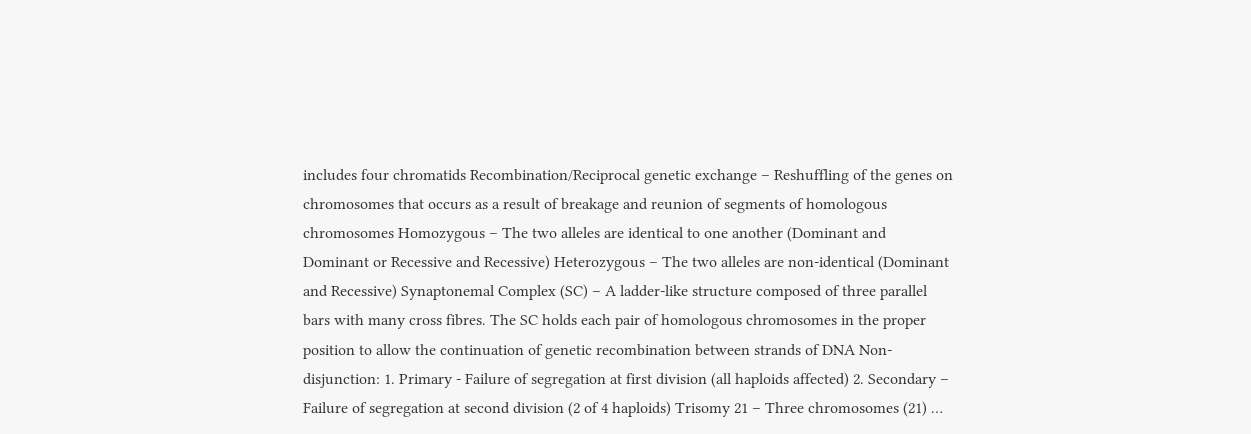includes four chromatids Recombination/Reciprocal genetic exchange – Reshuffling of the genes on chromosomes that occurs as a result of breakage and reunion of segments of homologous chromosomes Homozygous – The two alleles are identical to one another (Dominant and Dominant or Recessive and Recessive) Heterozygous – The two alleles are non-identical (Dominant and Recessive) Synaptonemal Complex (SC) – A ladder-like structure composed of three parallel bars with many cross fibres. The SC holds each pair of homologous chromosomes in the proper position to allow the continuation of genetic recombination between strands of DNA Non-disjunction: 1. Primary - Failure of segregation at first division (all haploids affected) 2. Secondary – Failure of segregation at second division (2 of 4 haploids) Trisomy 21 – Three chromosomes (21) …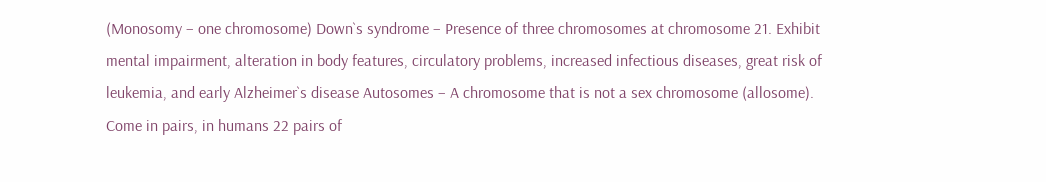(Monosomy – one chromosome) Down`s syndrome – Presence of three chromosomes at chromosome 21. Exhibit mental impairment, alteration in body features, circulatory problems, increased infectious diseases, great risk of leukemia, and early Alzheimer`s disease Autosomes – A chromosome that is not a sex chromosome (allosome). Come in pairs, in humans 22 pairs of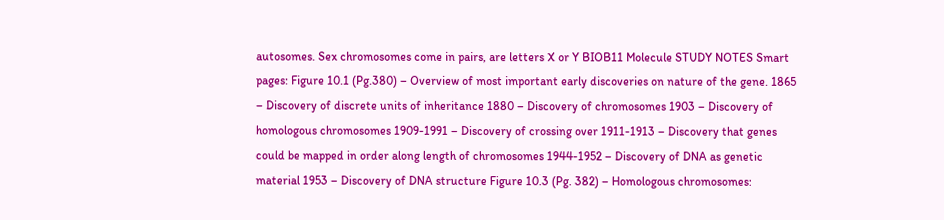autosomes. Sex chromosomes come in pairs, are letters X or Y BIOB11 Molecule STUDY NOTES Smart pages: Figure 10.1 (Pg.380) – Overview of most important early discoveries on nature of the gene. 1865 – Discovery of discrete units of inheritance 1880 – Discovery of chromosomes 1903 – Discovery of homologous chromosomes 1909-1991 – Discovery of crossing over 1911-1913 – Discovery that genes could be mapped in order along length of chromosomes 1944-1952 – Discovery of DNA as genetic material 1953 – Discovery of DNA structure Figure 10.3 (Pg. 382) – Homologous chromosomes: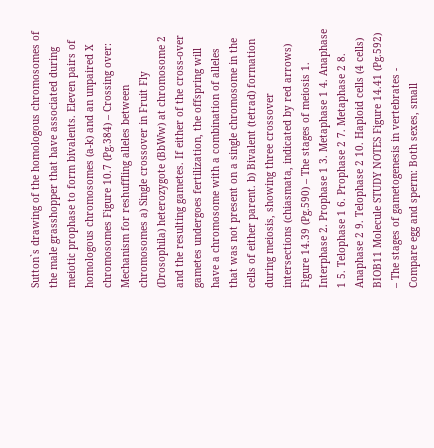Sutton`s drawing of the homologous chromosomes of the male grasshopper that have associated during meiotic prophase to form bivalents. Eleven pairs of homologous chromosomes (a-k) and an unpaired X chromosomes Figure 10.7 (Pg.384) – Crossing over: Mechanism for reshuffling alleles between chromosomes a) Single crossover in Fruit Fly (Drosophila) heterozygote (BbWw) at chromosome 2 and the resulting gametes. If either of the cross-over gametes undergoes fertilization, the offspring will have a chromosome with a combination of alleles that was not present on a single chromosome in the cells of either parent. b) Bivalent (tetrad) formation during meiosis, showing three crossover intersections (chiasmata, indicated by red arrows) Figure 14.39 (Pg.590) – The stages of meiosis 1. Interphase 2. Prophase 1 3. Metaphase 1 4. Anaphase 1 5. Telophase 1 6. Prophase 2 7. Metaphase 2 8. Anaphase 2 9. Telophase 2 10. Haploid cells (4 cells) BIOB11 Molecule STUDY NOTES Figure 14.41 (Pg.592) – The stages of gametogenesis in vertebrates - Compare egg and sperm: Both sexes, small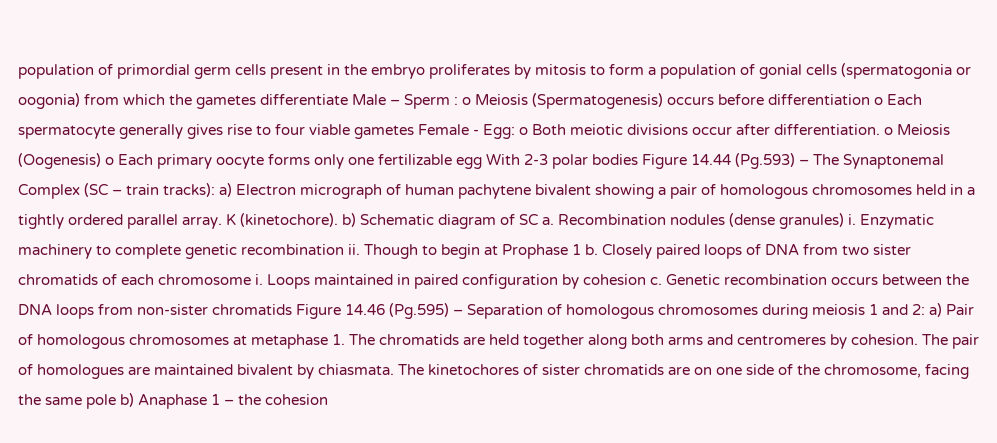population of primordial germ cells present in the embryo proliferates by mitosis to form a population of gonial cells (spermatogonia or oogonia) from which the gametes differentiate Male – Sperm : o Meiosis (Spermatogenesis) occurs before differentiation o Each spermatocyte generally gives rise to four viable gametes Female - Egg: o Both meiotic divisions occur after differentiation. o Meiosis (Oogenesis) o Each primary oocyte forms only one fertilizable egg With 2-3 polar bodies Figure 14.44 (Pg.593) – The Synaptonemal Complex (SC – train tracks): a) Electron micrograph of human pachytene bivalent showing a pair of homologous chromosomes held in a tightly ordered parallel array. K (kinetochore). b) Schematic diagram of SC a. Recombination nodules (dense granules) i. Enzymatic machinery to complete genetic recombination ii. Though to begin at Prophase 1 b. Closely paired loops of DNA from two sister chromatids of each chromosome i. Loops maintained in paired configuration by cohesion c. Genetic recombination occurs between the DNA loops from non-sister chromatids Figure 14.46 (Pg.595) – Separation of homologous chromosomes during meiosis 1 and 2: a) Pair of homologous chromosomes at metaphase 1. The chromatids are held together along both arms and centromeres by cohesion. The pair of homologues are maintained bivalent by chiasmata. The kinetochores of sister chromatids are on one side of the chromosome, facing the same pole b) Anaphase 1 – the cohesion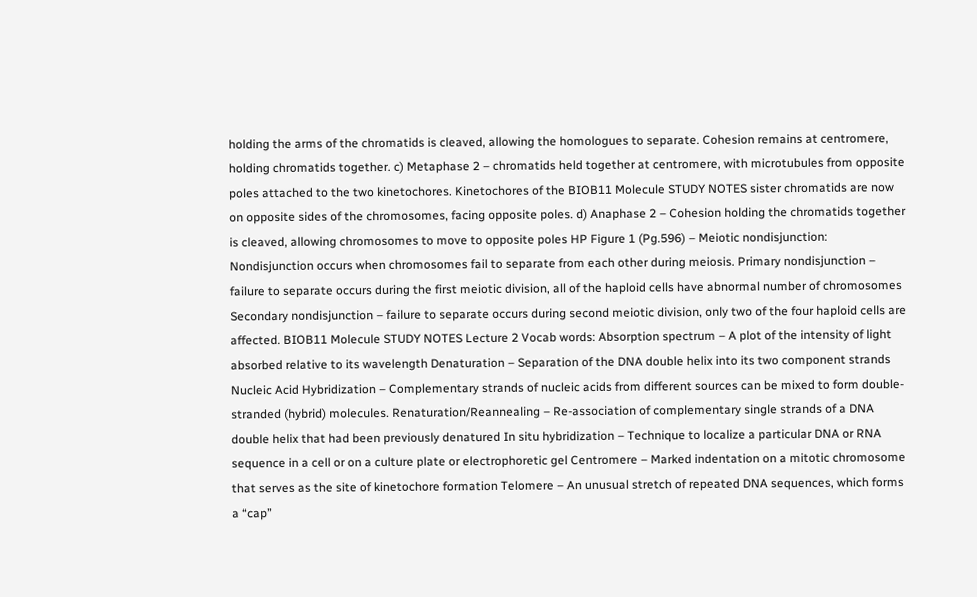holding the arms of the chromatids is cleaved, allowing the homologues to separate. Cohesion remains at centromere, holding chromatids together. c) Metaphase 2 – chromatids held together at centromere, with microtubules from opposite poles attached to the two kinetochores. Kinetochores of the BIOB11 Molecule STUDY NOTES sister chromatids are now on opposite sides of the chromosomes, facing opposite poles. d) Anaphase 2 – Cohesion holding the chromatids together is cleaved, allowing chromosomes to move to opposite poles HP Figure 1 (Pg.596) – Meiotic nondisjunction: Nondisjunction occurs when chromosomes fail to separate from each other during meiosis. Primary nondisjunction – failure to separate occurs during the first meiotic division, all of the haploid cells have abnormal number of chromosomes Secondary nondisjunction – failure to separate occurs during second meiotic division, only two of the four haploid cells are affected. BIOB11 Molecule STUDY NOTES Lecture 2 Vocab words: Absorption spectrum – A plot of the intensity of light absorbed relative to its wavelength Denaturation – Separation of the DNA double helix into its two component strands Nucleic Acid Hybridization – Complementary strands of nucleic acids from different sources can be mixed to form double-stranded (hybrid) molecules. Renaturation/Reannealing – Re-association of complementary single strands of a DNA double helix that had been previously denatured In situ hybridization – Technique to localize a particular DNA or RNA sequence in a cell or on a culture plate or electrophoretic gel Centromere – Marked indentation on a mitotic chromosome that serves as the site of kinetochore formation Telomere – An unusual stretch of repeated DNA sequences, which forms a “cap”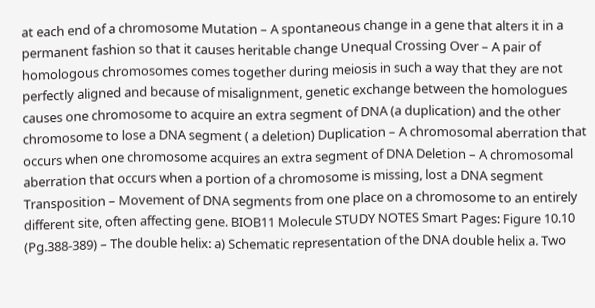at each end of a chromosome Mutation – A spontaneous change in a gene that alters it in a permanent fashion so that it causes heritable change Unequal Crossing Over – A pair of homologous chromosomes comes together during meiosis in such a way that they are not perfectly aligned and because of misalignment, genetic exchange between the homologues causes one chromosome to acquire an extra segment of DNA (a duplication) and the other chromosome to lose a DNA segment ( a deletion) Duplication – A chromosomal aberration that occurs when one chromosome acquires an extra segment of DNA Deletion – A chromosomal aberration that occurs when a portion of a chromosome is missing, lost a DNA segment Transposition – Movement of DNA segments from one place on a chromosome to an entirely different site, often affecting gene. BIOB11 Molecule STUDY NOTES Smart Pages: Figure 10.10 (Pg.388-389) – The double helix: a) Schematic representation of the DNA double helix a. Two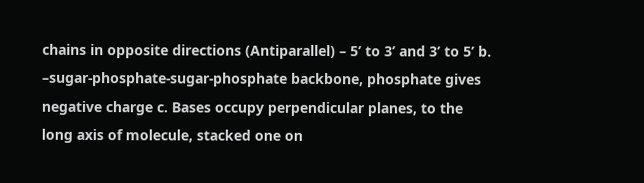chains in opposite directions (Antiparallel) – 5’ to 3’ and 3’ to 5’ b. –sugar-phosphate-sugar-phosphate backbone, phosphate gives negative charge c. Bases occupy perpendicular planes, to the long axis of molecule, stacked one on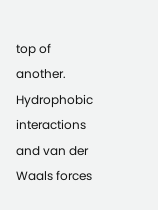top of another. Hydrophobic interactions and van der Waals forces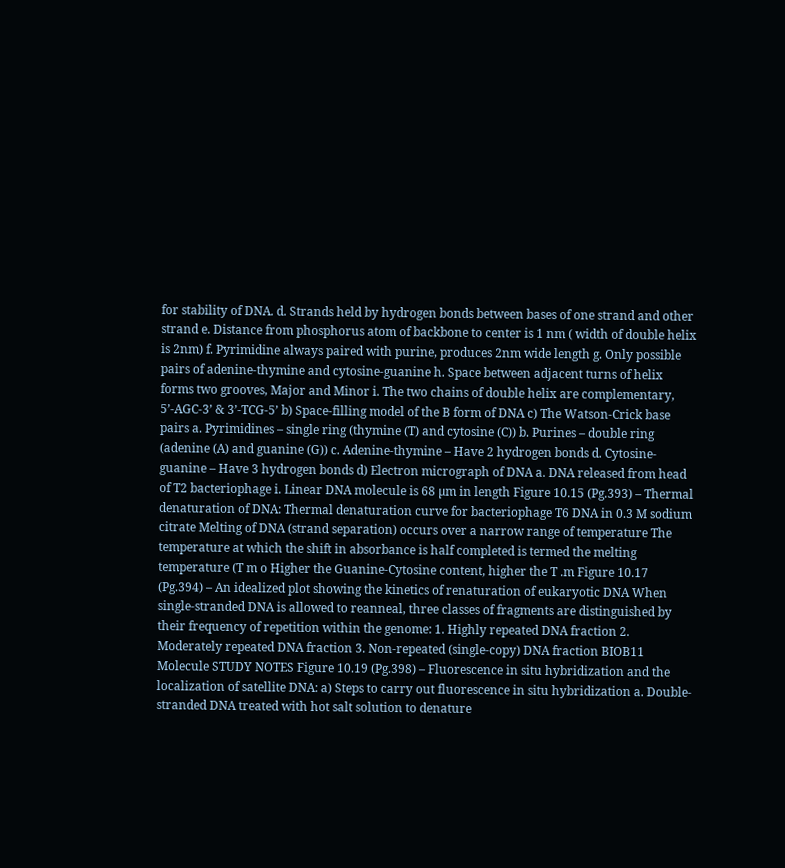for stability of DNA. d. Strands held by hydrogen bonds between bases of one strand and other strand e. Distance from phosphorus atom of backbone to center is 1 nm ( width of double helix is 2nm) f. Pyrimidine always paired with purine, produces 2nm wide length g. Only possible pairs of adenine-thymine and cytosine-guanine h. Space between adjacent turns of helix forms two grooves, Major and Minor i. The two chains of double helix are complementary, 5’-AGC-3’ & 3’-TCG-5’ b) Space-filling model of the B form of DNA c) The Watson-Crick base pairs a. Pyrimidines – single ring (thymine (T) and cytosine (C)) b. Purines – double ring (adenine (A) and guanine (G)) c. Adenine-thymine – Have 2 hydrogen bonds d. Cytosine-guanine – Have 3 hydrogen bonds d) Electron micrograph of DNA a. DNA released from head of T2 bacteriophage i. Linear DNA molecule is 68 µm in length Figure 10.15 (Pg.393) – Thermal denaturation of DNA: Thermal denaturation curve for bacteriophage T6 DNA in 0.3 M sodium citrate Melting of DNA (strand separation) occurs over a narrow range of temperature The temperature at which the shift in absorbance is half completed is termed the melting temperature (T m o Higher the Guanine-Cytosine content, higher the T .m Figure 10.17 (Pg.394) – An idealized plot showing the kinetics of renaturation of eukaryotic DNA When single-stranded DNA is allowed to reanneal, three classes of fragments are distinguished by their frequency of repetition within the genome: 1. Highly repeated DNA fraction 2. Moderately repeated DNA fraction 3. Non-repeated (single-copy) DNA fraction BIOB11 Molecule STUDY NOTES Figure 10.19 (Pg.398) – Fluorescence in situ hybridization and the localization of satellite DNA: a) Steps to carry out fluorescence in situ hybridization a. Double-stranded DNA treated with hot salt solution to denature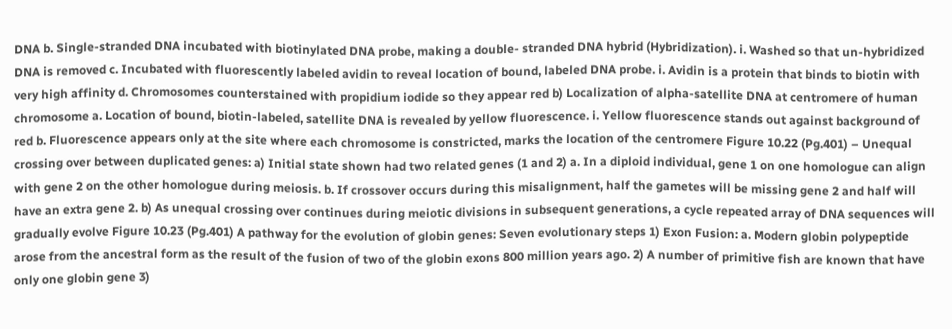DNA b. Single-stranded DNA incubated with biotinylated DNA probe, making a double- stranded DNA hybrid (Hybridization). i. Washed so that un-hybridized DNA is removed c. Incubated with fluorescently labeled avidin to reveal location of bound, labeled DNA probe. i. Avidin is a protein that binds to biotin with very high affinity d. Chromosomes counterstained with propidium iodide so they appear red b) Localization of alpha-satellite DNA at centromere of human chromosome a. Location of bound, biotin-labeled, satellite DNA is revealed by yellow fluorescence. i. Yellow fluorescence stands out against background of red b. Fluorescence appears only at the site where each chromosome is constricted, marks the location of the centromere Figure 10.22 (Pg.401) – Unequal crossing over between duplicated genes: a) Initial state shown had two related genes (1 and 2) a. In a diploid individual, gene 1 on one homologue can align with gene 2 on the other homologue during meiosis. b. If crossover occurs during this misalignment, half the gametes will be missing gene 2 and half will have an extra gene 2. b) As unequal crossing over continues during meiotic divisions in subsequent generations, a cycle repeated array of DNA sequences will gradually evolve Figure 10.23 (Pg.401) A pathway for the evolution of globin genes: Seven evolutionary steps 1) Exon Fusion: a. Modern globin polypeptide arose from the ancestral form as the result of the fusion of two of the globin exons 800 million years ago. 2) A number of primitive fish are known that have only one globin gene 3)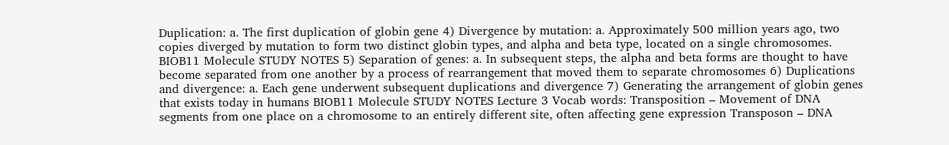Duplication: a. The first duplication of globin gene 4) Divergence by mutation: a. Approximately 500 million years ago, two copies diverged by mutation to form two distinct globin types, and alpha and beta type, located on a single chromosomes. BIOB11 Molecule STUDY NOTES 5) Separation of genes: a. In subsequent steps, the alpha and beta forms are thought to have become separated from one another by a process of rearrangement that moved them to separate chromosomes 6) Duplications and divergence: a. Each gene underwent subsequent duplications and divergence 7) Generating the arrangement of globin genes that exists today in humans BIOB11 Molecule STUDY NOTES Lecture 3 Vocab words: Transposition – Movement of DNA segments from one place on a chromosome to an entirely different site, often affecting gene expression Transposon – DNA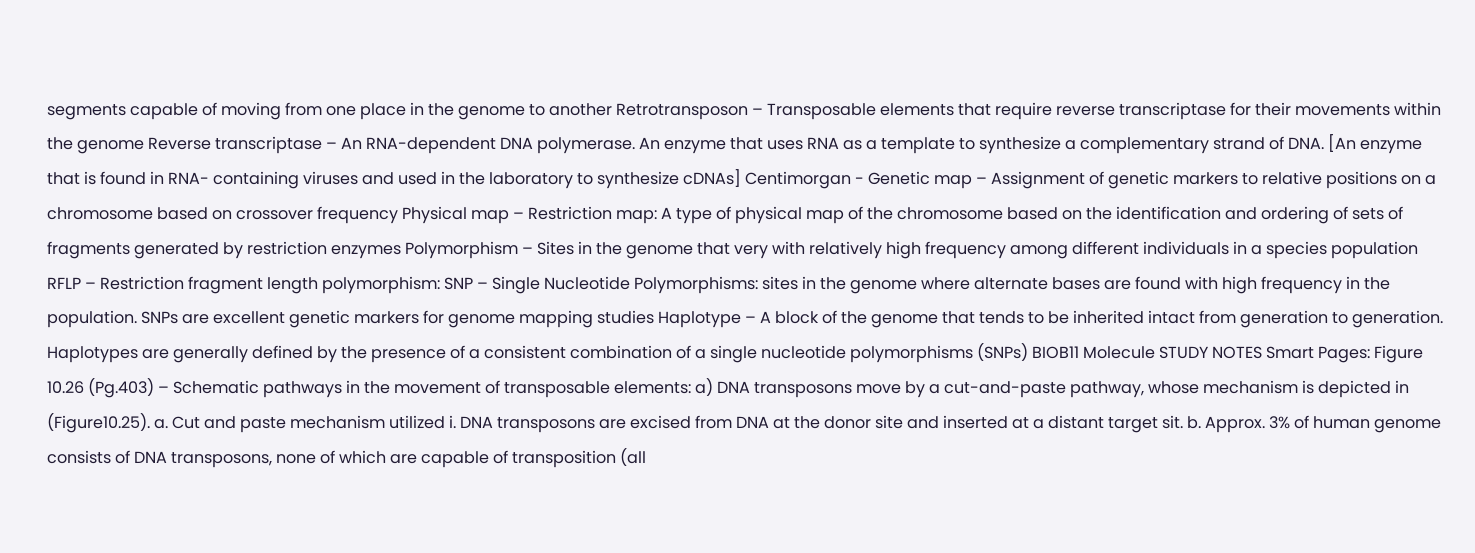segments capable of moving from one place in the genome to another Retrotransposon – Transposable elements that require reverse transcriptase for their movements within the genome Reverse transcriptase – An RNA-dependent DNA polymerase. An enzyme that uses RNA as a template to synthesize a complementary strand of DNA. [An enzyme that is found in RNA- containing viruses and used in the laboratory to synthesize cDNAs] Centimorgan - Genetic map – Assignment of genetic markers to relative positions on a chromosome based on crossover frequency Physical map – Restriction map: A type of physical map of the chromosome based on the identification and ordering of sets of fragments generated by restriction enzymes Polymorphism – Sites in the genome that very with relatively high frequency among different individuals in a species population RFLP – Restriction fragment length polymorphism: SNP – Single Nucleotide Polymorphisms: sites in the genome where alternate bases are found with high frequency in the population. SNPs are excellent genetic markers for genome mapping studies Haplotype – A block of the genome that tends to be inherited intact from generation to generation. Haplotypes are generally defined by the presence of a consistent combination of a single nucleotide polymorphisms (SNPs) BIOB11 Molecule STUDY NOTES Smart Pages: Figure 10.26 (Pg.403) – Schematic pathways in the movement of transposable elements: a) DNA transposons move by a cut-and-paste pathway, whose mechanism is depicted in (Figure10.25). a. Cut and paste mechanism utilized i. DNA transposons are excised from DNA at the donor site and inserted at a distant target sit. b. Approx. 3% of human genome consists of DNA transposons, none of which are capable of transposition (all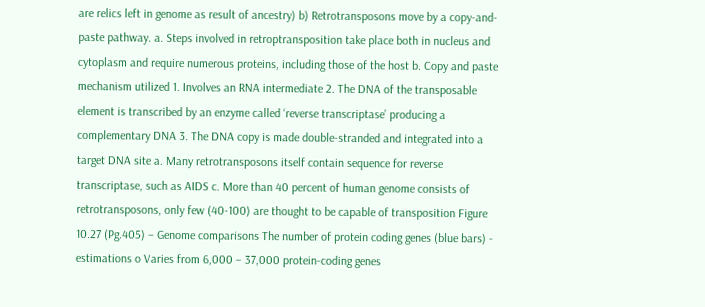are relics left in genome as result of ancestry) b) Retrotransposons move by a copy-and-paste pathway. a. Steps involved in retroptransposition take place both in nucleus and cytoplasm and require numerous proteins, including those of the host b. Copy and paste mechanism utilized 1. Involves an RNA intermediate 2. The DNA of the transposable element is transcribed by an enzyme called ‘reverse transcriptase’ producing a complementary DNA 3. The DNA copy is made double-stranded and integrated into a target DNA site a. Many retrotransposons itself contain sequence for reverse transcriptase, such as AIDS c. More than 40 percent of human genome consists of retrotransposons, only few (40-100) are thought to be capable of transposition Figure 10.27 (Pg.405) – Genome comparisons The number of protein coding genes (blue bars) - estimations o Varies from 6,000 – 37,000 protein-coding genes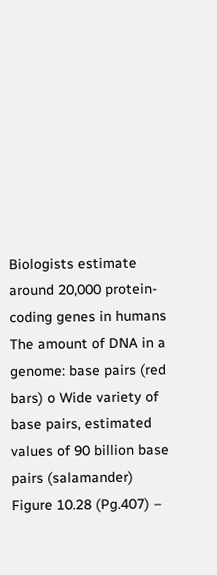Biologists estimate around 20,000 protein-coding genes in humans The amount of DNA in a genome: base pairs (red bars) o Wide variety of base pairs, estimated values of 90 billion base pairs (salamander) Figure 10.28 (Pg.407) –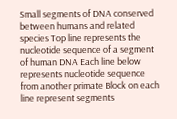Small segments of DNA conserved between humans and related species Top line represents the nucleotide sequence of a segment of human DNA Each line below represents nucleotide sequence from another primate Block on each line represent segments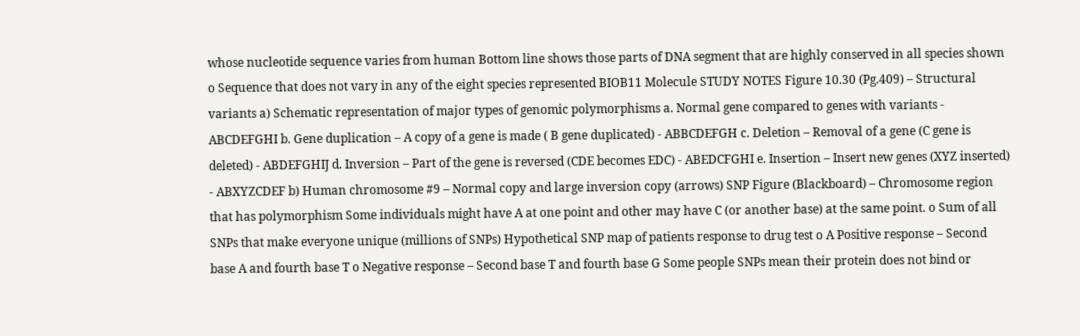whose nucleotide sequence varies from human Bottom line shows those parts of DNA segment that are highly conserved in all species shown o Sequence that does not vary in any of the eight species represented BIOB11 Molecule STUDY NOTES Figure 10.30 (Pg.409) – Structural variants a) Schematic representation of major types of genomic polymorphisms a. Normal gene compared to genes with variants - ABCDEFGHI b. Gene duplication – A copy of a gene is made ( B gene duplicated) - ABBCDEFGH c. Deletion – Removal of a gene (C gene is deleted) - ABDEFGHIJ d. Inversion – Part of the gene is reversed (CDE becomes EDC) - ABEDCFGHI e. Insertion – Insert new genes (XYZ inserted) - ABXYZCDEF b) Human chromosome #9 – Normal copy and large inversion copy (arrows) SNP Figure (Blackboard) – Chromosome region that has polymorphism Some individuals might have A at one point and other may have C (or another base) at the same point. o Sum of all SNPs that make everyone unique (millions of SNPs) Hypothetical SNP map of patients response to drug test o A Positive response – Second base A and fourth base T o Negative response – Second base T and fourth base G Some people SNPs mean their protein does not bind or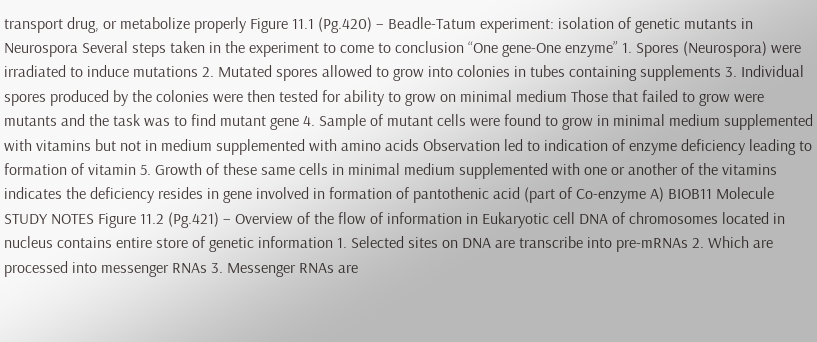transport drug, or metabolize properly Figure 11.1 (Pg.420) – Beadle-Tatum experiment: isolation of genetic mutants in Neurospora Several steps taken in the experiment to come to conclusion “One gene-One enzyme” 1. Spores (Neurospora) were irradiated to induce mutations 2. Mutated spores allowed to grow into colonies in tubes containing supplements 3. Individual spores produced by the colonies were then tested for ability to grow on minimal medium Those that failed to grow were mutants and the task was to find mutant gene 4. Sample of mutant cells were found to grow in minimal medium supplemented with vitamins but not in medium supplemented with amino acids Observation led to indication of enzyme deficiency leading to formation of vitamin 5. Growth of these same cells in minimal medium supplemented with one or another of the vitamins indicates the deficiency resides in gene involved in formation of pantothenic acid (part of Co-enzyme A) BIOB11 Molecule STUDY NOTES Figure 11.2 (Pg.421) – Overview of the flow of information in Eukaryotic cell DNA of chromosomes located in nucleus contains entire store of genetic information 1. Selected sites on DNA are transcribe into pre-mRNAs 2. Which are processed into messenger RNAs 3. Messenger RNAs are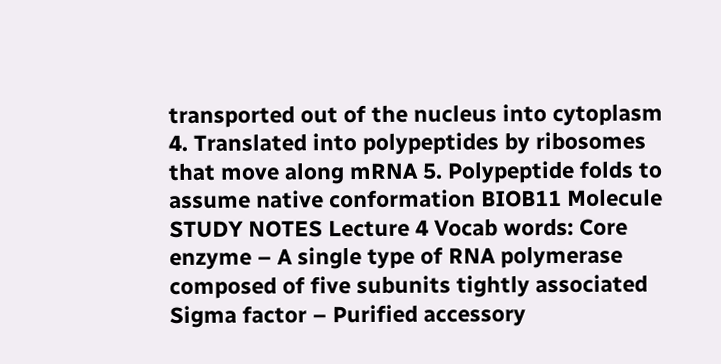transported out of the nucleus into cytoplasm 4. Translated into polypeptides by ribosomes that move along mRNA 5. Polypeptide folds to assume native conformation BIOB11 Molecule STUDY NOTES Lecture 4 Vocab words: Core enzyme – A single type of RNA polymerase composed of five subunits tightly associated Sigma factor – Purified accessory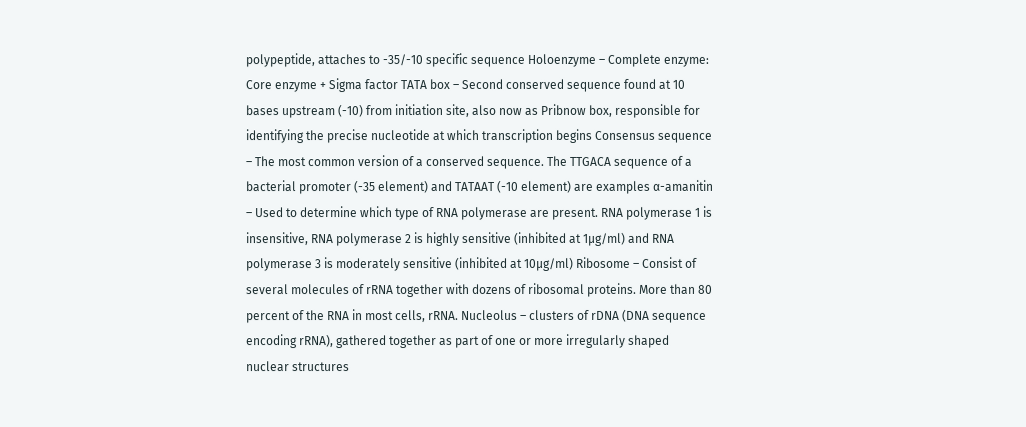polypeptide, attaches to -35/-10 specific sequence Holoenzyme – Complete enzyme: Core enzyme + Sigma factor TATA box – Second conserved sequence found at 10 bases upstream (-10) from initiation site, also now as Pribnow box, responsible for identifying the precise nucleotide at which transcription begins Consensus sequence – The most common version of a conserved sequence. The TTGACA sequence of a bacterial promoter (-35 element) and TATAAT (-10 element) are examples α-amanitin – Used to determine which type of RNA polymerase are present. RNA polymerase 1 is insensitive, RNA polymerase 2 is highly sensitive (inhibited at 1µg/ml) and RNA polymerase 3 is moderately sensitive (inhibited at 10µg/ml) Ribosome – Consist of several molecules of rRNA together with dozens of ribosomal proteins. More than 80 percent of the RNA in most cells, rRNA. Nucleolus – clusters of rDNA (DNA sequence encoding rRNA), gathered together as part of one or more irregularly shaped nuclear structures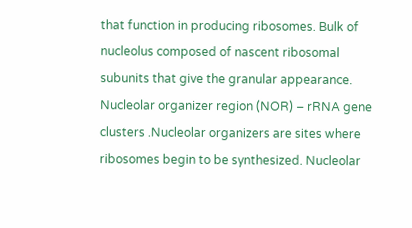that function in producing ribosomes. Bulk of nucleolus composed of nascent ribosomal subunits that give the granular appearance. Nucleolar organizer region (NOR) – rRNA gene clusters .Nucleolar organizers are sites where ribosomes begin to be synthesized. Nucleolar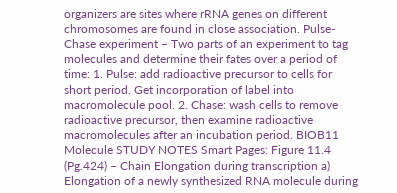organizers are sites where rRNA genes on different chromosomes are found in close association. Pulse-Chase experiment – Two parts of an experiment to tag molecules and determine their fates over a period of time: 1. Pulse: add radioactive precursor to cells for short period. Get incorporation of label into macromolecule pool. 2. Chase: wash cells to remove radioactive precursor, then examine radioactive macromolecules after an incubation period. BIOB11 Molecule STUDY NOTES Smart Pages: Figure 11.4 (Pg.424) – Chain Elongation during transcription a) Elongation of a newly synthesized RNA molecule during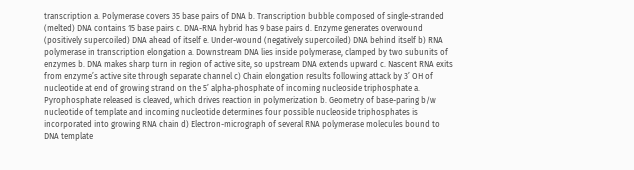transcription a. Polymerase covers 35 base pairs of DNA b. Transcription bubble composed of single-stranded (melted) DNA contains 15 base pairs c. DNA-RNA hybrid has 9 base pairs d. Enzyme generates overwound (positively supercoiled) DNA ahead of itself e. Under-wound (negatively supercoiled) DNA behind itself b) RNA polymerase in transcription elongation a. Downstream DNA lies inside polymerase, clamped by two subunits of enzymes b. DNA makes sharp turn in region of active site, so upstream DNA extends upward c. Nascent RNA exits from enzyme’s active site through separate channel c) Chain elongation results following attack by 3’ OH of nucleotide at end of growing strand on the 5’ alpha-phosphate of incoming nucleoside triphosphate a. Pyrophosphate released is cleaved, which drives reaction in polymerization b. Geometry of base-paring b/w nucleotide of template and incoming nucleotide determines four possible nucleoside triphosphates is incorporated into growing RNA chain d) Electron-micrograph of several RNA polymerase molecules bound to DNA template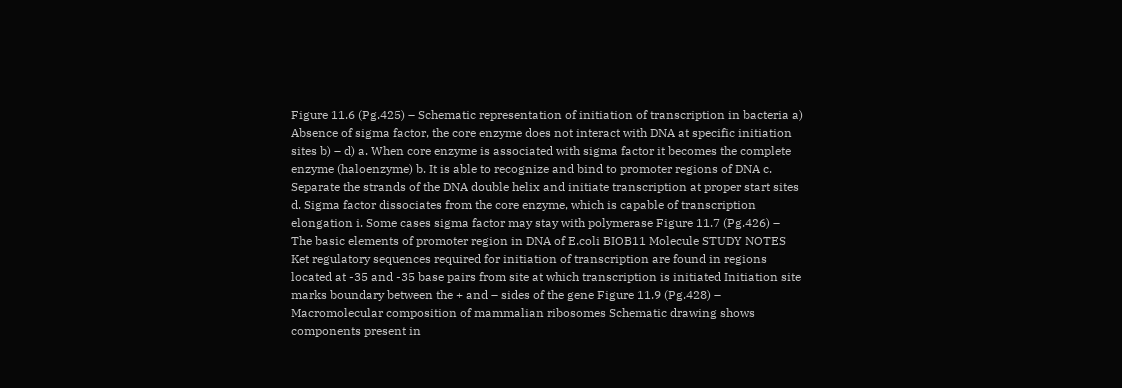Figure 11.6 (Pg.425) – Schematic representation of initiation of transcription in bacteria a) Absence of sigma factor, the core enzyme does not interact with DNA at specific initiation sites b) – d) a. When core enzyme is associated with sigma factor it becomes the complete enzyme (haloenzyme) b. It is able to recognize and bind to promoter regions of DNA c. Separate the strands of the DNA double helix and initiate transcription at proper start sites d. Sigma factor dissociates from the core enzyme, which is capable of transcription elongation i. Some cases sigma factor may stay with polymerase Figure 11.7 (Pg.426) – The basic elements of promoter region in DNA of E.coli BIOB11 Molecule STUDY NOTES Ket regulatory sequences required for initiation of transcription are found in regions located at -35 and -35 base pairs from site at which transcription is initiated Initiation site marks boundary between the + and – sides of the gene Figure 11.9 (Pg.428) – Macromolecular composition of mammalian ribosomes Schematic drawing shows components present in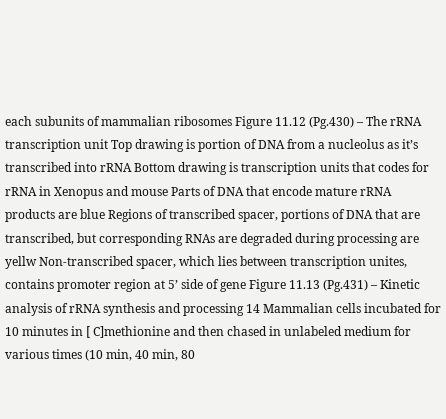each subunits of mammalian ribosomes Figure 11.12 (Pg.430) – The rRNA transcription unit Top drawing is portion of DNA from a nucleolus as it’s transcribed into rRNA Bottom drawing is transcription units that codes for rRNA in Xenopus and mouse Parts of DNA that encode mature rRNA products are blue Regions of transcribed spacer, portions of DNA that are transcribed, but corresponding RNAs are degraded during processing are yellw Non-transcribed spacer, which lies between transcription unites, contains promoter region at 5’ side of gene Figure 11.13 (Pg.431) – Kinetic analysis of rRNA synthesis and processing 14 Mammalian cells incubated for 10 minutes in [ C]methionine and then chased in unlabeled medium for various times (10 min, 40 min, 80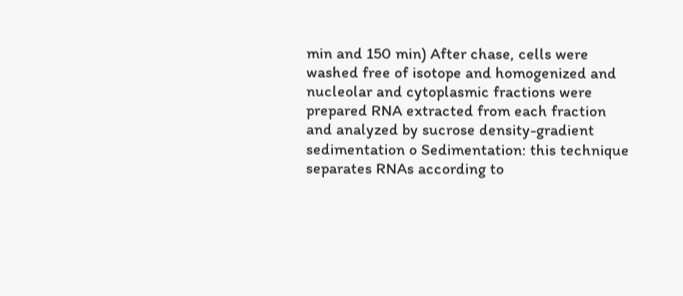min and 150 min) After chase, cells were washed free of isotope and homogenized and nucleolar and cytoplasmic fractions were prepared RNA extracted from each fraction and analyzed by sucrose density-gradient sedimentation o Sedimentation: this technique separates RNAs according to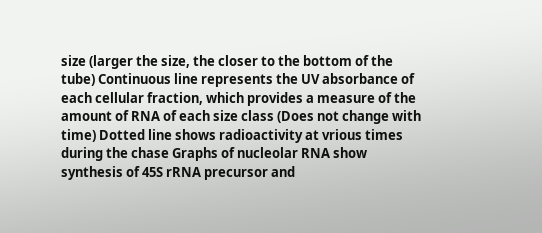size (larger the size, the closer to the bottom of the tube) Continuous line represents the UV absorbance of each cellular fraction, which provides a measure of the amount of RNA of each size class (Does not change with time) Dotted line shows radioactivity at vrious times during the chase Graphs of nucleolar RNA show synthesis of 45S rRNA precursor and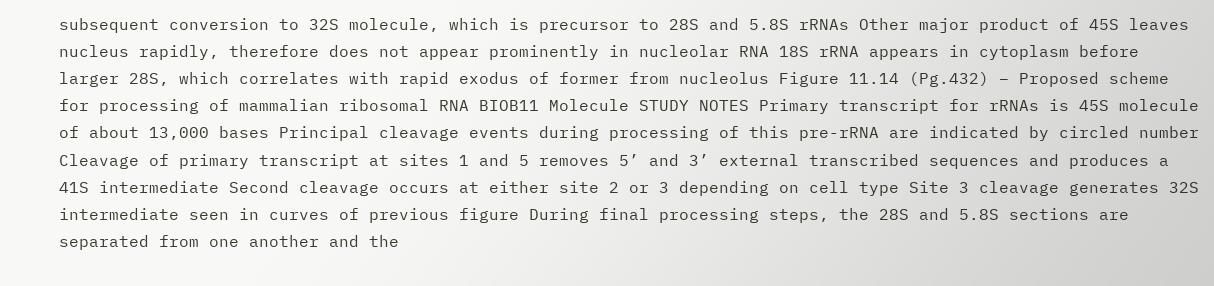subsequent conversion to 32S molecule, which is precursor to 28S and 5.8S rRNAs Other major product of 45S leaves nucleus rapidly, therefore does not appear prominently in nucleolar RNA 18S rRNA appears in cytoplasm before larger 28S, which correlates with rapid exodus of former from nucleolus Figure 11.14 (Pg.432) – Proposed scheme for processing of mammalian ribosomal RNA BIOB11 Molecule STUDY NOTES Primary transcript for rRNAs is 45S molecule of about 13,000 bases Principal cleavage events during processing of this pre-rRNA are indicated by circled number Cleavage of primary transcript at sites 1 and 5 removes 5’ and 3’ external transcribed sequences and produces a 41S intermediate Second cleavage occurs at either site 2 or 3 depending on cell type Site 3 cleavage generates 32S intermediate seen in curves of previous figure During final processing steps, the 28S and 5.8S sections are separated from one another and the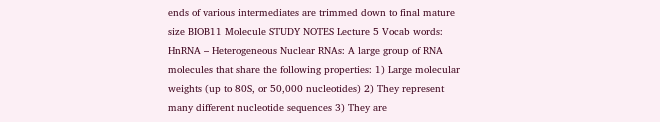ends of various intermediates are trimmed down to final mature size BIOB11 Molecule STUDY NOTES Lecture 5 Vocab words: HnRNA – Heterogeneous Nuclear RNAs: A large group of RNA molecules that share the following properties: 1) Large molecular weights (up to 80S, or 50,000 nucleotides) 2) They represent many different nucleotide sequences 3) They are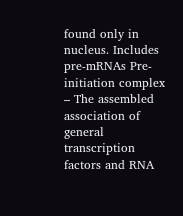found only in nucleus. Includes pre-mRNAs Pre-initiation complex – The assembled association of general transcription factors and RNA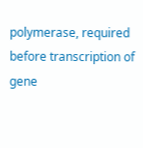polymerase, required before transcription of gene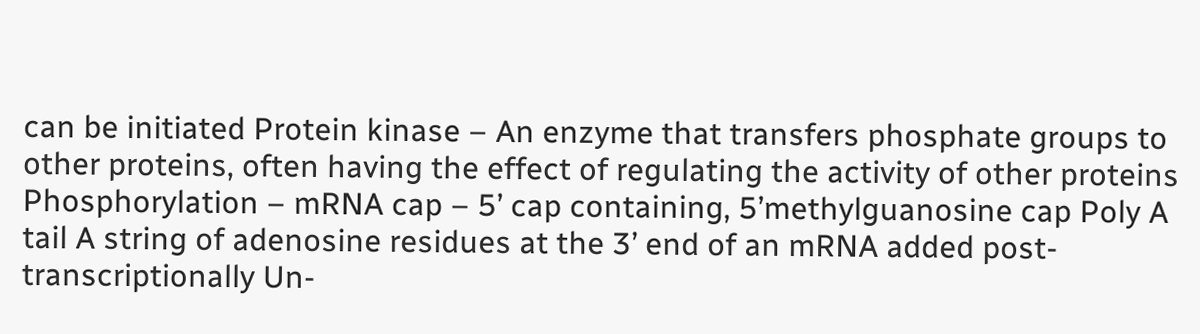can be initiated Protein kinase – An enzyme that transfers phosphate groups to other proteins, often having the effect of regulating the activity of other proteins Phosphorylation – mRNA cap – 5’ cap containing, 5’methylguanosine cap Poly A tail A string of adenosine residues at the 3’ end of an mRNA added post-transcriptionally Un-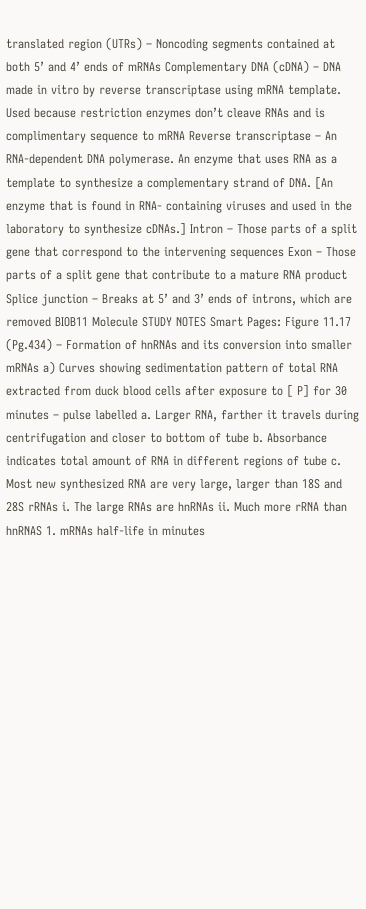translated region (UTRs) – Noncoding segments contained at both 5’ and 4’ ends of mRNAs Complementary DNA (cDNA) – DNA made in vitro by reverse transcriptase using mRNA template. Used because restriction enzymes don’t cleave RNAs and is complimentary sequence to mRNA Reverse transcriptase – An RNA-dependent DNA polymerase. An enzyme that uses RNA as a template to synthesize a complementary strand of DNA. [An enzyme that is found in RNA- containing viruses and used in the laboratory to synthesize cDNAs.] Intron – Those parts of a split gene that correspond to the intervening sequences Exon – Those parts of a split gene that contribute to a mature RNA product Splice junction – Breaks at 5’ and 3’ ends of introns, which are removed BIOB11 Molecule STUDY NOTES Smart Pages: Figure 11.17 (Pg.434) – Formation of hnRNAs and its conversion into smaller mRNAs a) Curves showing sedimentation pattern of total RNA extracted from duck blood cells after exposure to [ P] for 30 minutes – pulse labelled a. Larger RNA, farther it travels during centrifugation and closer to bottom of tube b. Absorbance indicates total amount of RNA in different regions of tube c. Most new synthesized RNA are very large, larger than 18S and 28S rRNAs i. The large RNAs are hnRNAs ii. Much more rRNA than hnRNAS 1. mRNAs half-life in minutes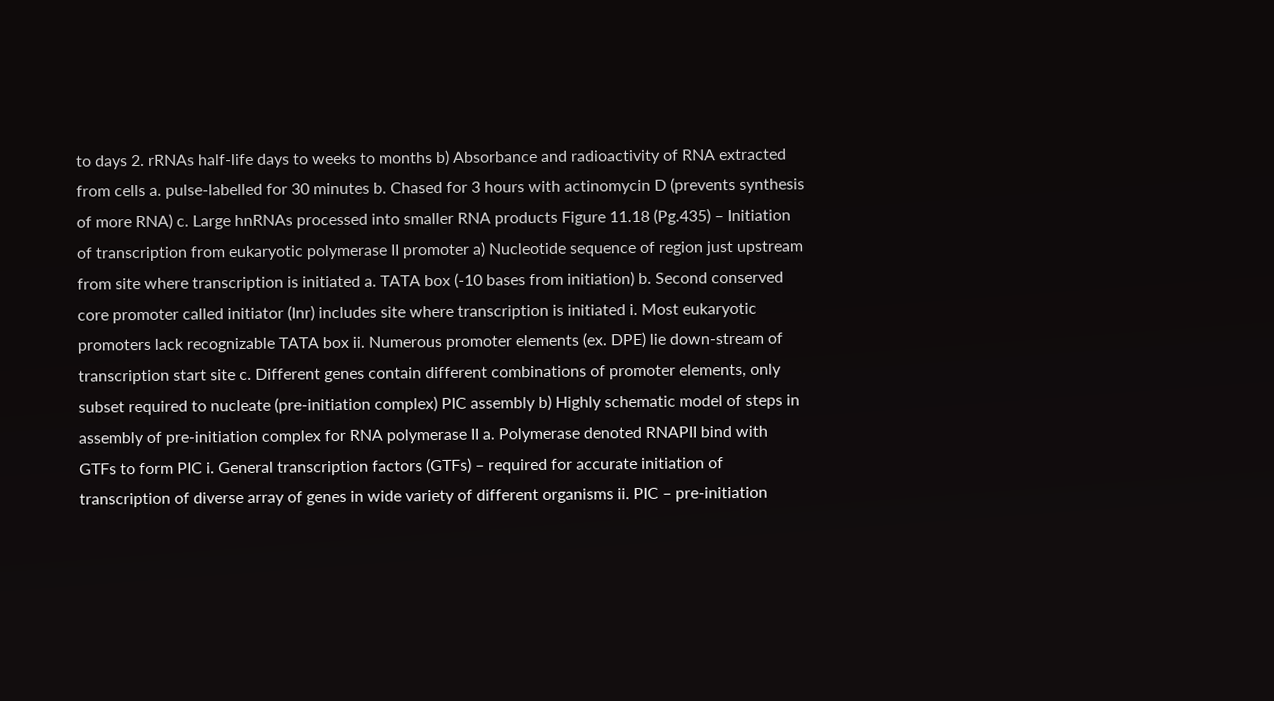to days 2. rRNAs half-life days to weeks to months b) Absorbance and radioactivity of RNA extracted from cells a. pulse-labelled for 30 minutes b. Chased for 3 hours with actinomycin D (prevents synthesis of more RNA) c. Large hnRNAs processed into smaller RNA products Figure 11.18 (Pg.435) – Initiation of transcription from eukaryotic polymerase II promoter a) Nucleotide sequence of region just upstream from site where transcription is initiated a. TATA box (-10 bases from initiation) b. Second conserved core promoter called initiator (Inr) includes site where transcription is initiated i. Most eukaryotic promoters lack recognizable TATA box ii. Numerous promoter elements (ex. DPE) lie down-stream of transcription start site c. Different genes contain different combinations of promoter elements, only subset required to nucleate (pre-initiation complex) PIC assembly b) Highly schematic model of steps in assembly of pre-initiation complex for RNA polymerase II a. Polymerase denoted RNAPII bind with GTFs to form PIC i. General transcription factors (GTFs) – required for accurate initiation of transcription of diverse array of genes in wide variety of different organisms ii. PIC – pre-initiation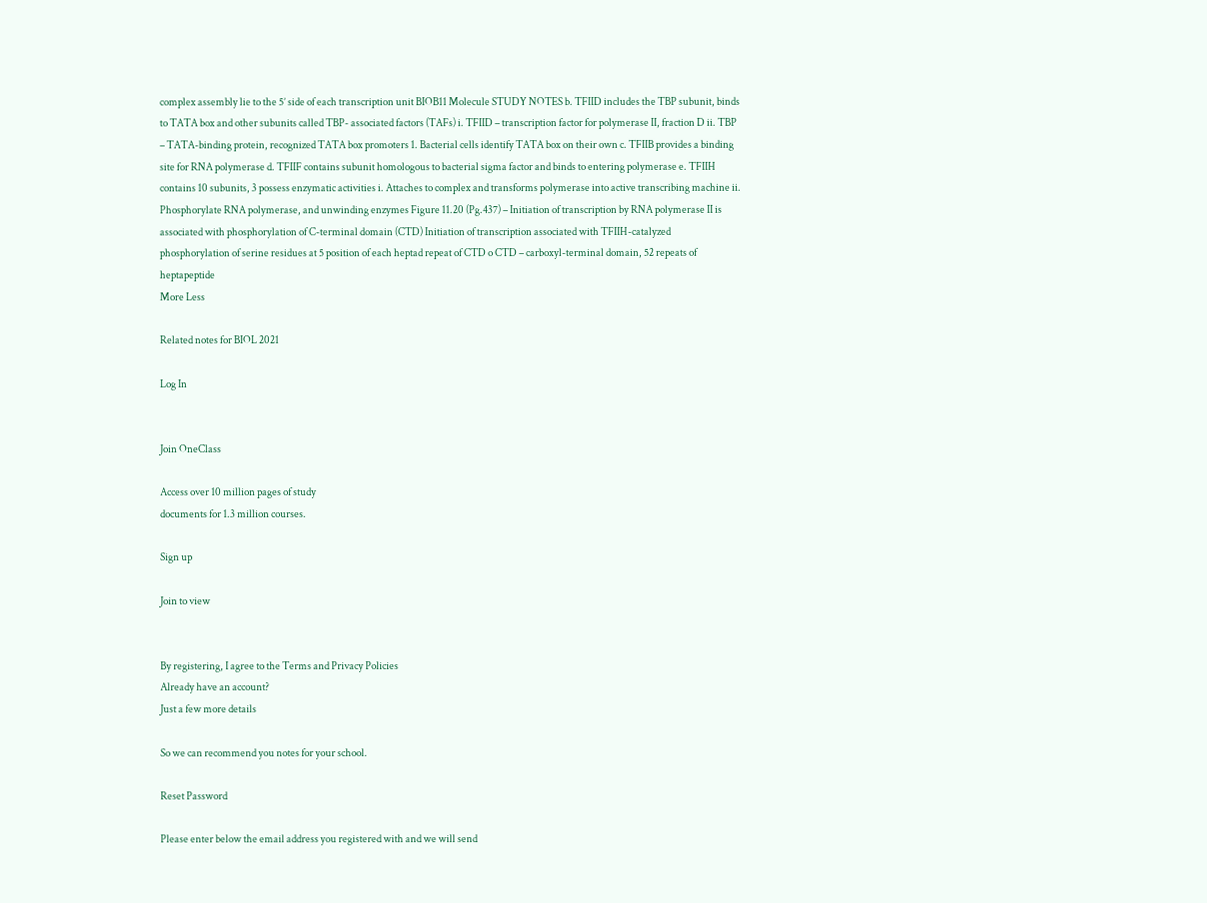complex assembly lie to the 5’ side of each transcription unit BIOB11 Molecule STUDY NOTES b. TFIID includes the TBP subunit, binds to TATA box and other subunits called TBP- associated factors (TAFs) i. TFIID – transcription factor for polymerase II, fraction D ii. TBP – TATA-binding protein, recognized TATA box promoters 1. Bacterial cells identify TATA box on their own c. TFIIB provides a binding site for RNA polymerase d. TFIIF contains subunit homologous to bacterial sigma factor and binds to entering polymerase e. TFIIH contains 10 subunits, 3 possess enzymatic activities i. Attaches to complex and transforms polymerase into active transcribing machine ii. Phosphorylate RNA polymerase, and unwinding enzymes Figure 11.20 (Pg.437) – Initiation of transcription by RNA polymerase II is associated with phosphorylation of C-terminal domain (CTD) Initiation of transcription associated with TFIIH-catalyzed phosphorylation of serine residues at 5 position of each heptad repeat of CTD o CTD – carboxyl-terminal domain, 52 repeats of heptapeptide
More Less

Related notes for BIOL 2021

Log In


Join OneClass

Access over 10 million pages of study
documents for 1.3 million courses.

Sign up

Join to view


By registering, I agree to the Terms and Privacy Policies
Already have an account?
Just a few more details

So we can recommend you notes for your school.

Reset Password

Please enter below the email address you registered with and we will send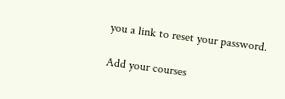you a link to reset your password.

Add your courses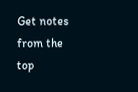Get notes from the top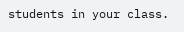students in your class.